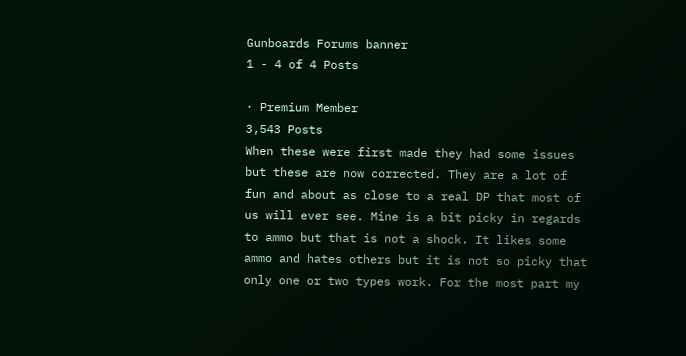Gunboards Forums banner
1 - 4 of 4 Posts

· Premium Member
3,543 Posts
When these were first made they had some issues but these are now corrected. They are a lot of fun and about as close to a real DP that most of us will ever see. Mine is a bit picky in regards to ammo but that is not a shock. It likes some ammo and hates others but it is not so picky that only one or two types work. For the most part my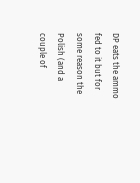DP eats the ammo fed to it but for some reason the Polish (and a couple of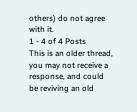others) do not agree with it.
1 - 4 of 4 Posts
This is an older thread, you may not receive a response, and could be reviving an old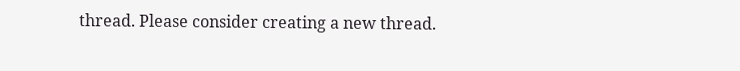thread. Please consider creating a new thread.